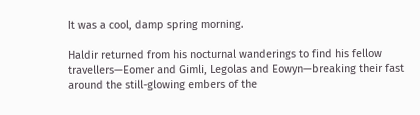It was a cool, damp spring morning.

Haldir returned from his nocturnal wanderings to find his fellow travellers—Eomer and Gimli, Legolas and Eowyn—breaking their fast around the still-glowing embers of the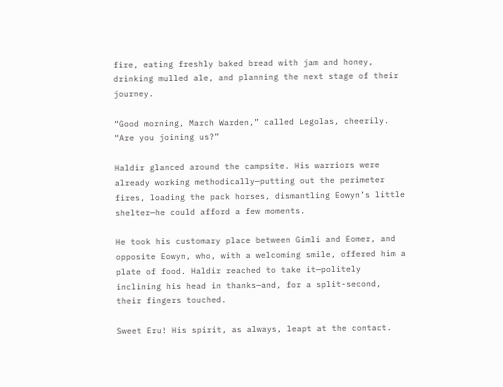fire, eating freshly baked bread with jam and honey, drinking mulled ale, and planning the next stage of their journey.

“Good morning, March Warden,” called Legolas, cheerily. “Are you joining us?”

Haldir glanced around the campsite. His warriors were already working methodically—putting out the perimeter fires, loading the pack horses, dismantling Eowyn’s little shelter—he could afford a few moments.

He took his customary place between Gimli and Eomer, and opposite Eowyn, who, with a welcoming smile, offered him a plate of food. Haldir reached to take it—politely inclining his head in thanks—and, for a split-second, their fingers touched.

Sweet Eru! His spirit, as always, leapt at the contact.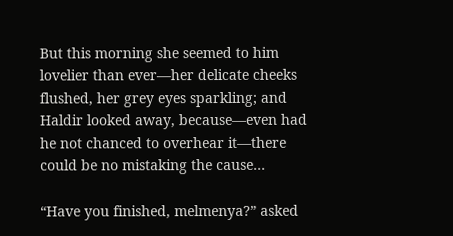But this morning she seemed to him lovelier than ever—her delicate cheeks flushed, her grey eyes sparkling; and Haldir looked away, because—even had he not chanced to overhear it—there could be no mistaking the cause…

“Have you finished, melmenya?” asked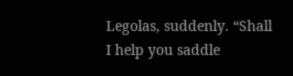Legolas, suddenly. “Shall I help you saddle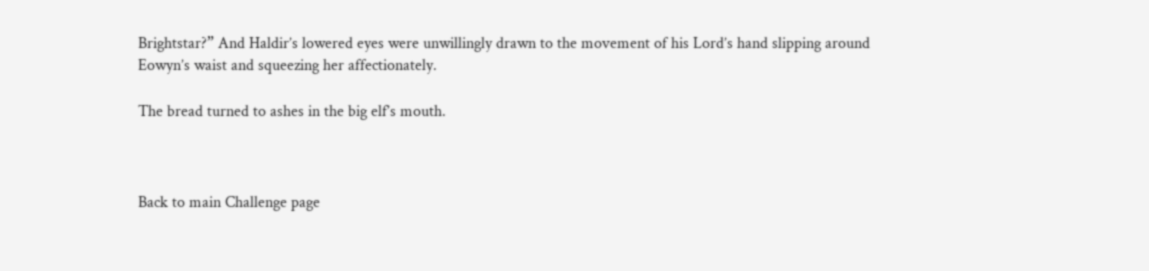Brightstar?” And Haldir’s lowered eyes were unwillingly drawn to the movement of his Lord’s hand slipping around Eowyn’s waist and squeezing her affectionately.

The bread turned to ashes in the big elf’s mouth.



Back to main Challenge page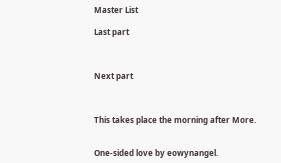Master List

Last part



Next part



This takes place the morning after More.


One-sided love by eowynangel.